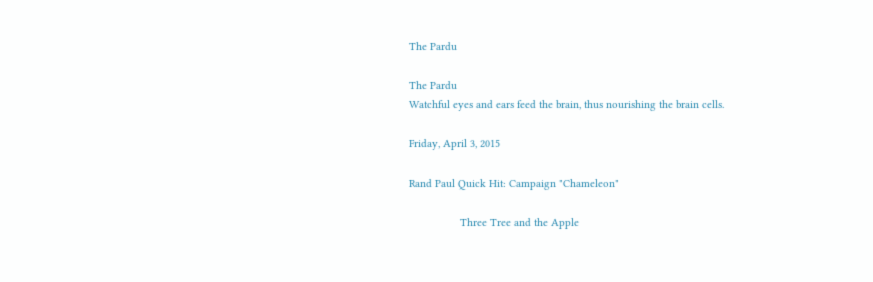The Pardu

The Pardu
Watchful eyes and ears feed the brain, thus nourishing the brain cells.

Friday, April 3, 2015

Rand Paul Quick Hit: Campaign "Chameleon"

                 Three Tree and the Apple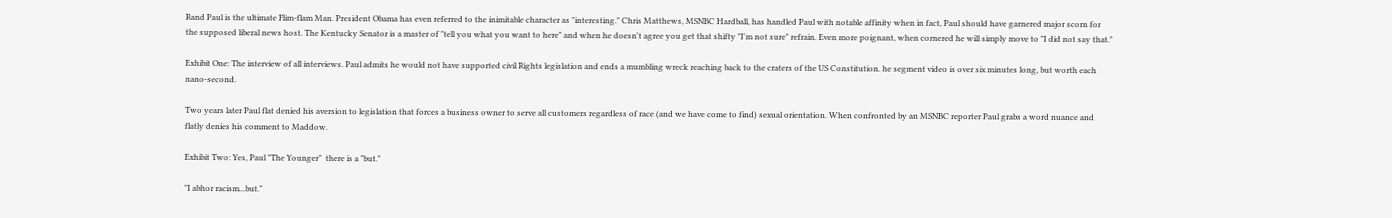Rand Paul is the ultimate Flim-flam Man. President Obama has even referred to the inimitable character as "interesting." Chris Matthews, MSNBC Hardball, has handled Paul with notable affinity when in fact, Paul should have garnered major scorn for the supposed liberal news host. The Kentucky Senator is a master of "tell you what you want to here" and when he doesn't agree you get that shifty "I'm not sure" refrain. Even more poignant, when cornered he will simply move to "I did not say that."

Exhibit One: The interview of all interviews. Paul admits he would not have supported civil Rights legislation and ends a mumbling wreck reaching back to the craters of the US Constitution. he segment video is over six minutes long, but worth each nano-second.

Two years later Paul flat denied his aversion to legislation that forces a business owner to serve all customers regardless of race (and we have come to find) sexual orientation. When confronted by an MSNBC reporter Paul grabs a word nuance and flatly denies his comment to Maddow.

Exhibit Two: Yes, Paul "The Younger"  there is a "but."

"I abhor racism...but."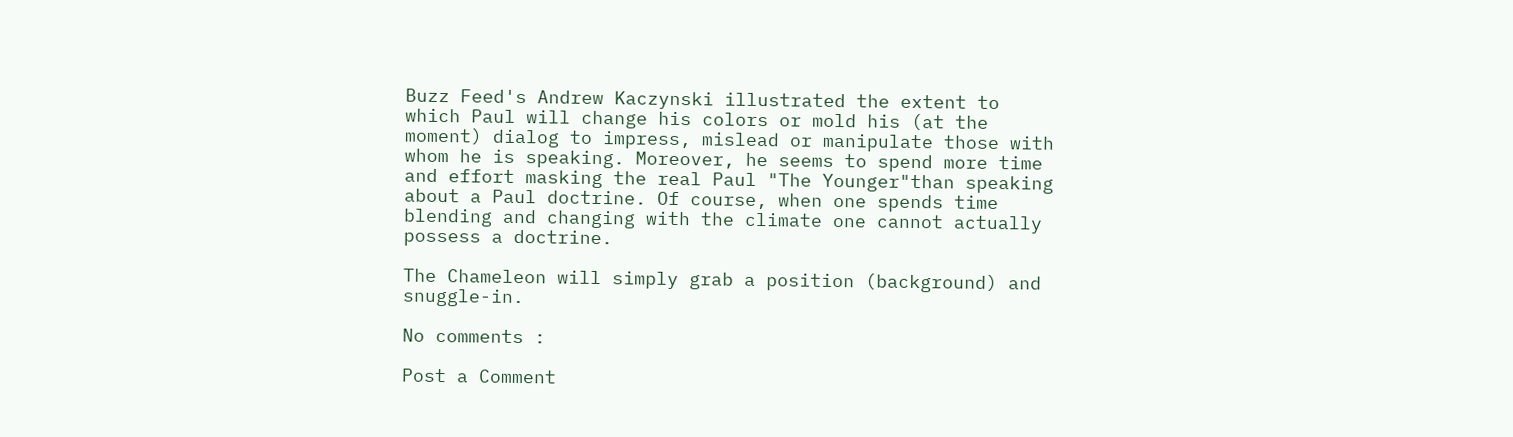Buzz Feed's Andrew Kaczynski illustrated the extent to which Paul will change his colors or mold his (at the moment) dialog to impress, mislead or manipulate those with whom he is speaking. Moreover, he seems to spend more time and effort masking the real Paul "The Younger"than speaking about a Paul doctrine. Of course, when one spends time blending and changing with the climate one cannot actually possess a doctrine.

The Chameleon will simply grab a position (background) and snuggle-in.

No comments :

Post a Comment